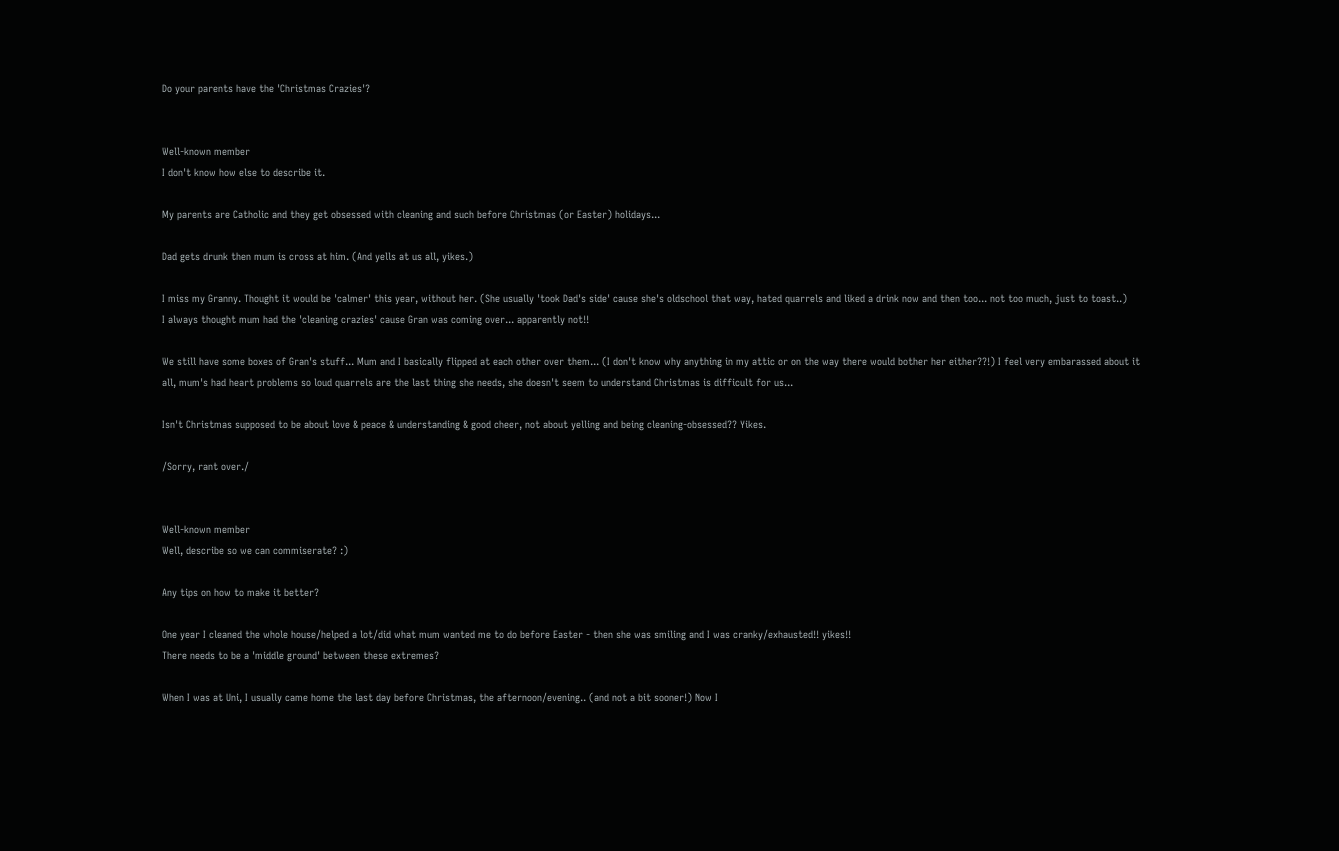Do your parents have the 'Christmas Crazies'?


Well-known member
I don't know how else to describe it.

My parents are Catholic and they get obsessed with cleaning and such before Christmas (or Easter) holidays...

Dad gets drunk then mum is cross at him. (And yells at us all, yikes.)

I miss my Granny. Thought it would be 'calmer' this year, without her. (She usually 'took Dad's side' cause she's oldschool that way, hated quarrels and liked a drink now and then too... not too much, just to toast..)
I always thought mum had the 'cleaning crazies' cause Gran was coming over... apparently not!!

We still have some boxes of Gran's stuff... Mum and I basically flipped at each other over them... (I don't know why anything in my attic or on the way there would bother her either??!) I feel very embarassed about it all, mum's had heart problems so loud quarrels are the last thing she needs, she doesn't seem to understand Christmas is difficult for us...

Isn't Christmas supposed to be about love & peace & understanding & good cheer, not about yelling and being cleaning-obsessed?? Yikes.

/Sorry, rant over./


Well-known member
Well, describe so we can commiserate? :)

Any tips on how to make it better?

One year I cleaned the whole house/helped a lot/did what mum wanted me to do before Easter - then she was smiling and I was cranky/exhausted!! yikes!!
There needs to be a 'middle ground' between these extremes?

When I was at Uni, I usually came home the last day before Christmas, the afternoon/evening.. (and not a bit sooner!) Now I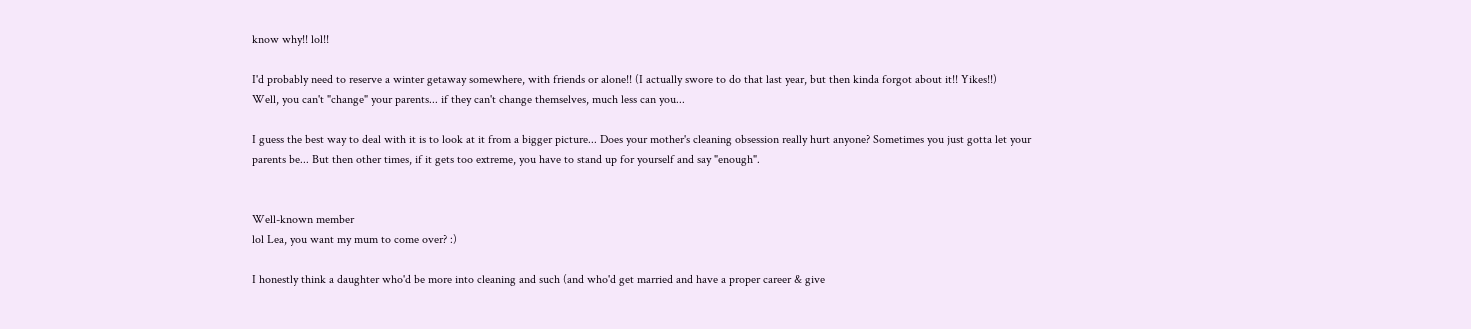know why!! lol!!

I'd probably need to reserve a winter getaway somewhere, with friends or alone!! (I actually swore to do that last year, but then kinda forgot about it!! Yikes!!)
Well, you can't "change" your parents... if they can't change themselves, much less can you...

I guess the best way to deal with it is to look at it from a bigger picture... Does your mother's cleaning obsession really hurt anyone? Sometimes you just gotta let your parents be... But then other times, if it gets too extreme, you have to stand up for yourself and say "enough".


Well-known member
lol Lea, you want my mum to come over? :)

I honestly think a daughter who'd be more into cleaning and such (and who'd get married and have a proper career & give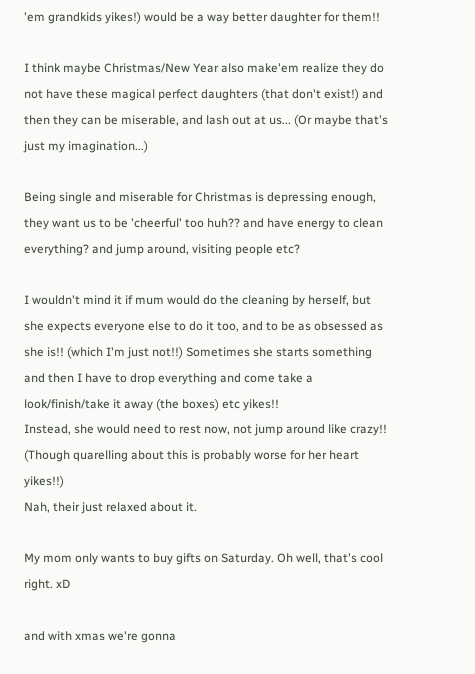'em grandkids yikes!) would be a way better daughter for them!!

I think maybe Christmas/New Year also make'em realize they do not have these magical perfect daughters (that don't exist!) and then they can be miserable, and lash out at us... (Or maybe that's just my imagination...)

Being single and miserable for Christmas is depressing enough, they want us to be 'cheerful' too huh?? and have energy to clean everything? and jump around, visiting people etc?

I wouldn't mind it if mum would do the cleaning by herself, but she expects everyone else to do it too, and to be as obsessed as she is!! (which I'm just not!!) Sometimes she starts something and then I have to drop everything and come take a look/finish/take it away (the boxes) etc yikes!!
Instead, she would need to rest now, not jump around like crazy!!
(Though quarelling about this is probably worse for her heart yikes!!)
Nah, their just relaxed about it.

My mom only wants to buy gifts on Saturday. Oh well, that's cool right. xD

and with xmas we're gonna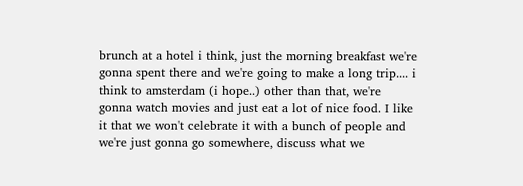brunch at a hotel i think, just the morning breakfast we're gonna spent there and we're going to make a long trip.... i think to amsterdam (i hope..) other than that, we're gonna watch movies and just eat a lot of nice food. I like it that we won't celebrate it with a bunch of people and we're just gonna go somewhere, discuss what we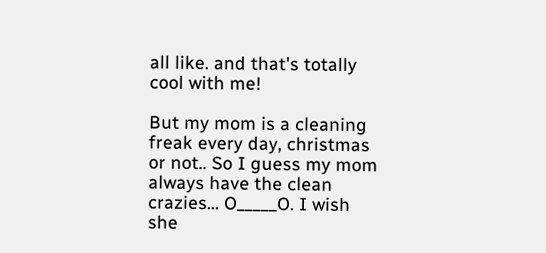all like. and that's totally cool with me!

But my mom is a cleaning freak every day, christmas or not.. So I guess my mom always have the clean crazies... O_____O. I wish she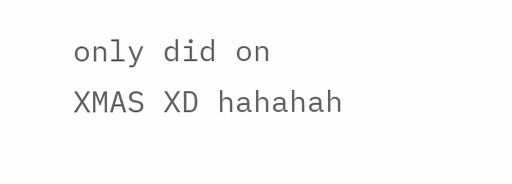only did on XMAS XD hahahah